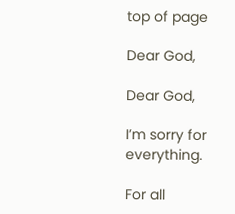top of page

Dear God,

Dear God,

I’m sorry for everything.

For all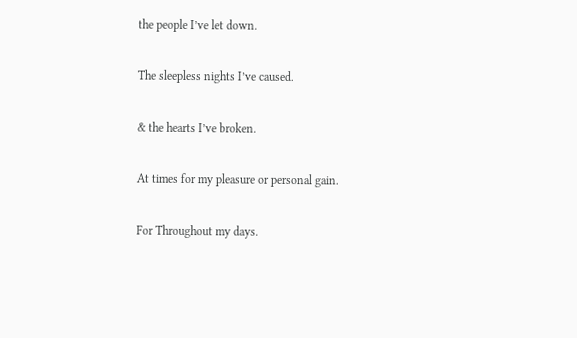the people I’ve let down.

The sleepless nights I’ve caused.

& the hearts I’ve broken.

At times for my pleasure or personal gain.

For Throughout my days.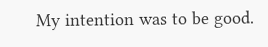My intention was to be good.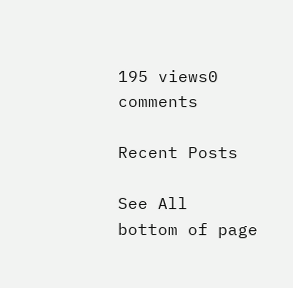195 views0 comments

Recent Posts

See All
bottom of page